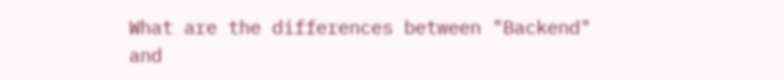What are the differences between "Backend" and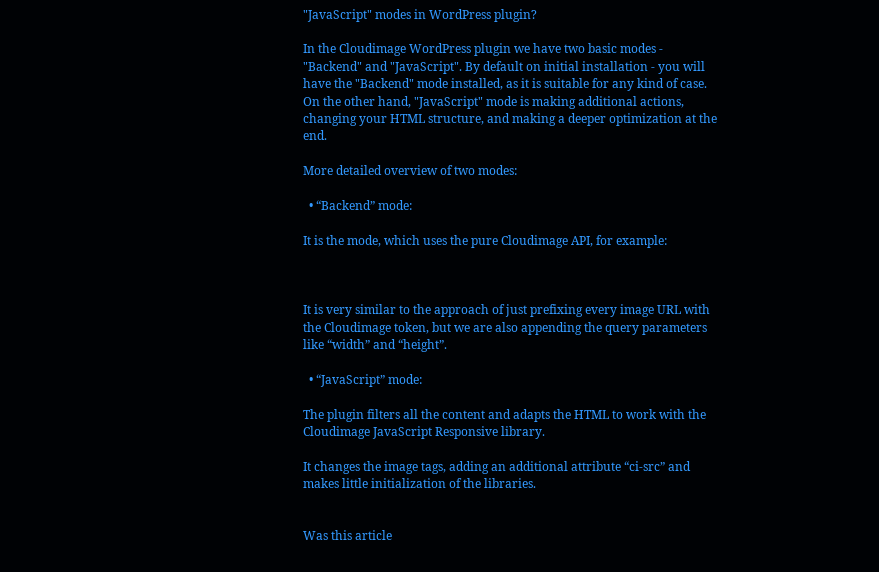"JavaScript" modes in WordPress plugin?

In the Cloudimage WordPress plugin we have two basic modes - "Backend" and "JavaScript". By default on initial installation - you will have the "Backend" mode installed, as it is suitable for any kind of case. On the other hand, "JavaScript" mode is making additional actions, changing your HTML structure, and making a deeper optimization at the end.

More detailed overview of two modes:

  • “Backend” mode:

It is the mode, which uses the pure Cloudimage API, for example:



It is very similar to the approach of just prefixing every image URL with the Cloudimage token, but we are also appending the query parameters like “width” and “height”.

  • “JavaScript” mode:

The plugin filters all the content and adapts the HTML to work with the Cloudimage JavaScript Responsive library.

It changes the image tags, adding an additional attribute “ci-src” and makes little initialization of the libraries.


Was this article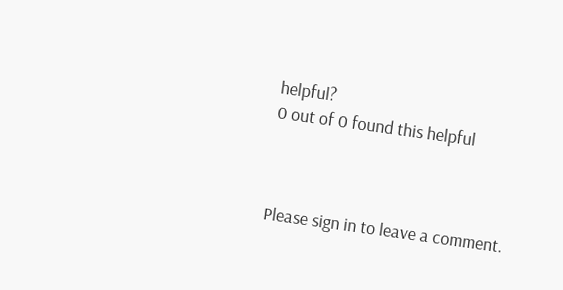helpful?
0 out of 0 found this helpful



Please sign in to leave a comment.